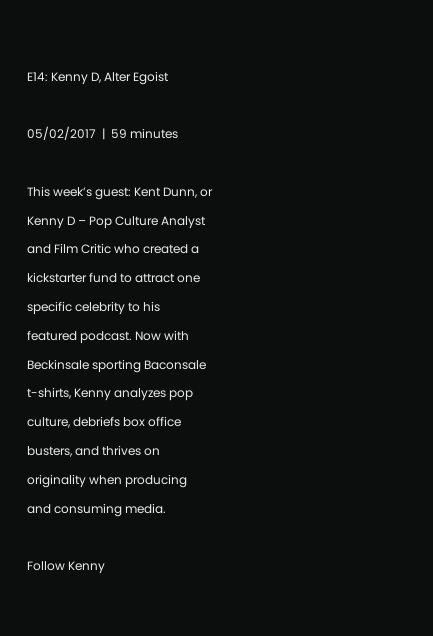E14: Kenny D, Alter Egoist

05/02/2017  |  59 minutes

This week’s guest: Kent Dunn, or Kenny D – Pop Culture Analyst and Film Critic who created a kickstarter fund to attract one specific celebrity to his featured podcast. Now with Beckinsale sporting Baconsale t-shirts, Kenny analyzes pop culture, debriefs box office busters, and thrives on originality when producing and consuming media.

Follow Kenny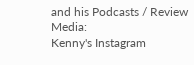and his Podcasts / Review Media:
Kenny's Instagram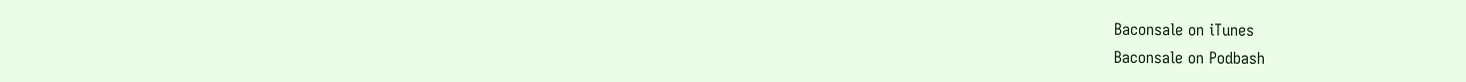Baconsale on iTunes
Baconsale on Podbash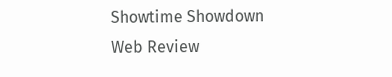Showtime Showdown Web Review